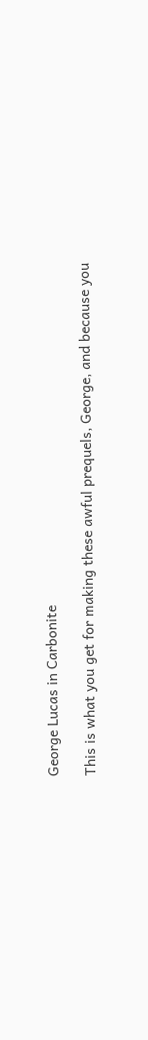George Lucas in Carbonite

This is what you get for making these awful prequels, George, and because you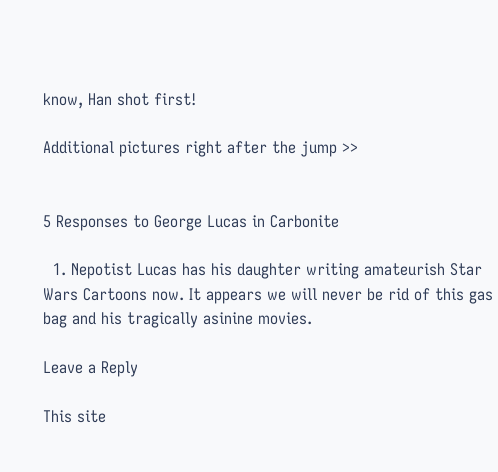know, Han shot first!

Additional pictures right after the jump >>


5 Responses to George Lucas in Carbonite

  1. Nepotist Lucas has his daughter writing amateurish Star Wars Cartoons now. It appears we will never be rid of this gas bag and his tragically asinine movies.

Leave a Reply

This site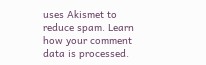uses Akismet to reduce spam. Learn how your comment data is processed.